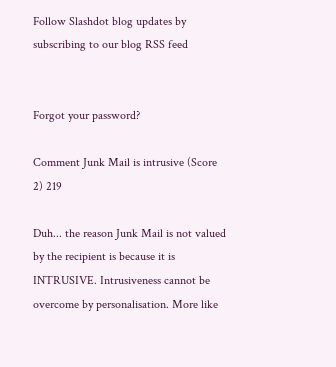Follow Slashdot blog updates by subscribing to our blog RSS feed


Forgot your password?

Comment Junk Mail is intrusive (Score 2) 219

Duh... the reason Junk Mail is not valued by the recipient is because it is INTRUSIVE. Intrusiveness cannot be overcome by personalisation. More like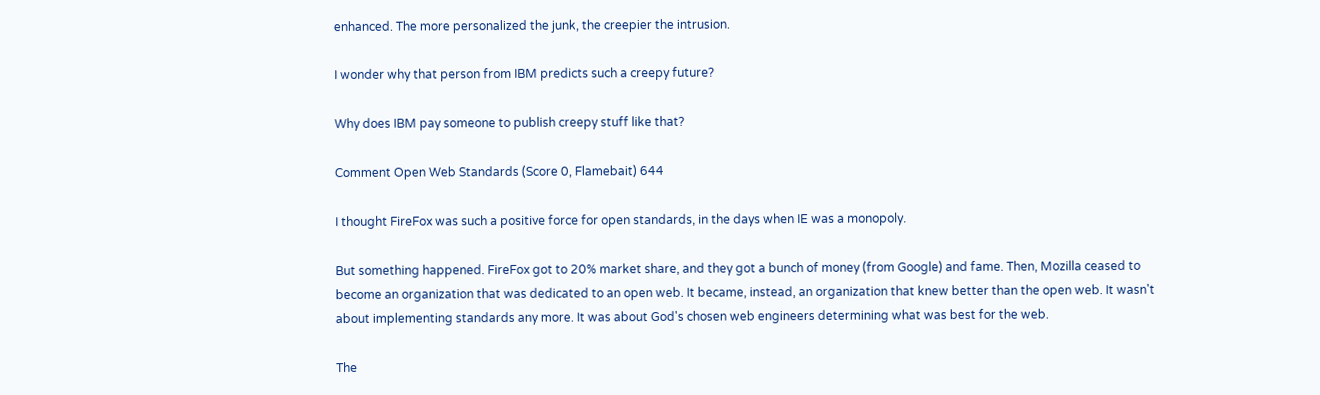enhanced. The more personalized the junk, the creepier the intrusion.

I wonder why that person from IBM predicts such a creepy future?

Why does IBM pay someone to publish creepy stuff like that?

Comment Open Web Standards (Score 0, Flamebait) 644

I thought FireFox was such a positive force for open standards, in the days when IE was a monopoly.

But something happened. FireFox got to 20% market share, and they got a bunch of money (from Google) and fame. Then, Mozilla ceased to become an organization that was dedicated to an open web. It became, instead, an organization that knew better than the open web. It wasn't about implementing standards any more. It was about God's chosen web engineers determining what was best for the web.

The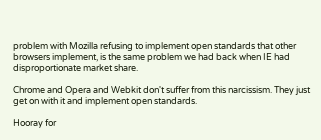problem with Mozilla refusing to implement open standards that other browsers implement, is the same problem we had back when IE had disproportionate market share.

Chrome and Opera and Webkit don't suffer from this narcissism. They just get on with it and implement open standards.

Hooray for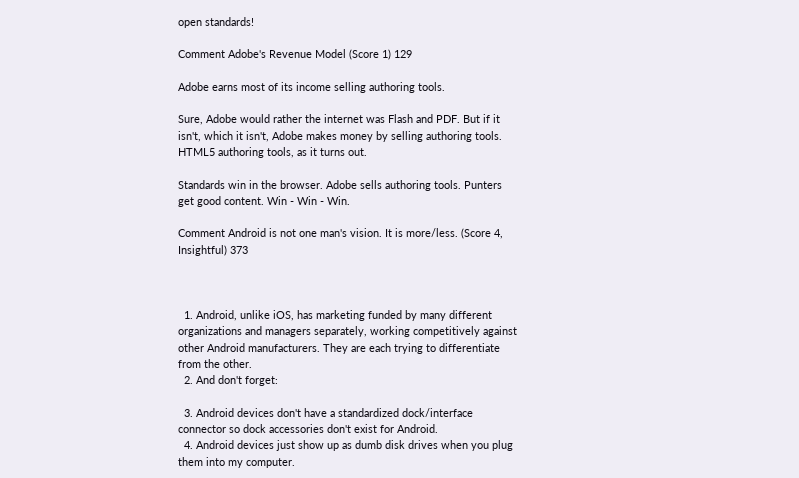open standards!

Comment Adobe's Revenue Model (Score 1) 129

Adobe earns most of its income selling authoring tools.

Sure, Adobe would rather the internet was Flash and PDF. But if it isn't, which it isn't, Adobe makes money by selling authoring tools. HTML5 authoring tools, as it turns out.

Standards win in the browser. Adobe sells authoring tools. Punters get good content. Win - Win - Win.

Comment Android is not one man's vision. It is more/less. (Score 4, Insightful) 373



  1. Android, unlike iOS, has marketing funded by many different organizations and managers separately, working competitively against other Android manufacturers. They are each trying to differentiate from the other.
  2. And don't forget:

  3. Android devices don't have a standardized dock/interface connector so dock accessories don't exist for Android.
  4. Android devices just show up as dumb disk drives when you plug them into my computer.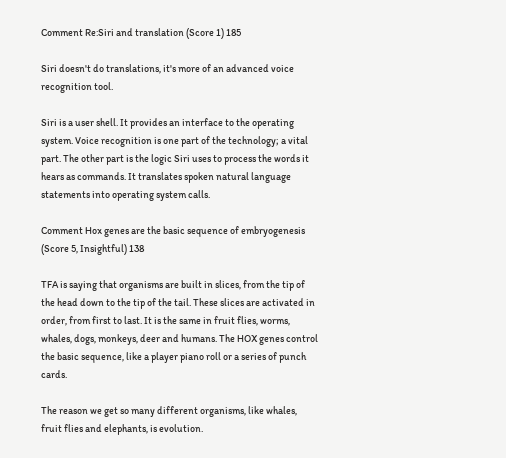Comment Re:Siri and translation (Score 1) 185

Siri doesn't do translations, it's more of an advanced voice recognition tool.

Siri is a user shell. It provides an interface to the operating system. Voice recognition is one part of the technology; a vital part. The other part is the logic Siri uses to process the words it hears as commands. It translates spoken natural language statements into operating system calls.

Comment Hox genes are the basic sequence of embryogenesis (Score 5, Insightful) 138

TFA is saying that organisms are built in slices, from the tip of the head down to the tip of the tail. These slices are activated in order, from first to last. It is the same in fruit flies, worms, whales, dogs, monkeys, deer and humans. The HOX genes control the basic sequence, like a player piano roll or a series of punch cards.

The reason we get so many different organisms, like whales, fruit flies and elephants, is evolution.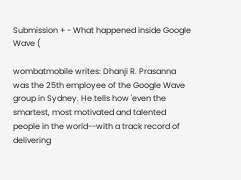Submission + - What happened inside Google Wave (

wombatmobile writes: Dhanji R. Prasanna was the 25th employee of the Google Wave group in Sydney. He tells how 'even the smartest, most motivated and talented people in the world--with a track record of delivering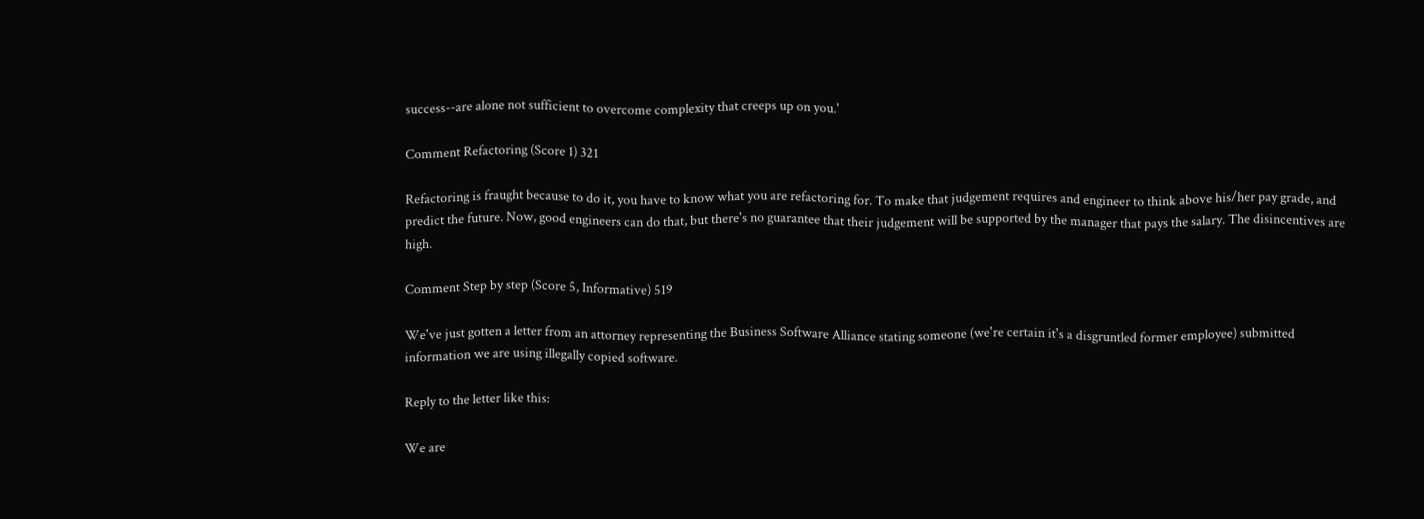success--are alone not sufficient to overcome complexity that creeps up on you.'

Comment Refactoring (Score 1) 321

Refactoring is fraught because to do it, you have to know what you are refactoring for. To make that judgement requires and engineer to think above his/her pay grade, and predict the future. Now, good engineers can do that, but there's no guarantee that their judgement will be supported by the manager that pays the salary. The disincentives are high.

Comment Step by step (Score 5, Informative) 519

We've just gotten a letter from an attorney representing the Business Software Alliance stating someone (we're certain it's a disgruntled former employee) submitted information we are using illegally copied software.

Reply to the letter like this:

We are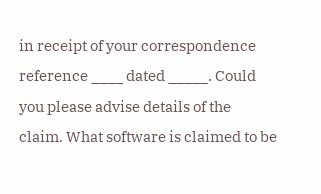in receipt of your correspondence reference ____ dated _____. Could you please advise details of the claim. What software is claimed to be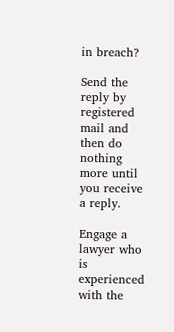in breach?

Send the reply by registered mail and then do nothing more until you receive a reply.

Engage a lawyer who is experienced with the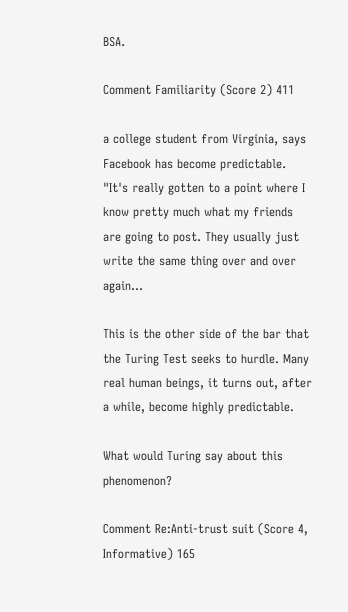BSA.

Comment Familiarity (Score 2) 411

a college student from Virginia, says Facebook has become predictable. "It's really gotten to a point where I know pretty much what my friends are going to post. They usually just write the same thing over and over again...

This is the other side of the bar that the Turing Test seeks to hurdle. Many real human beings, it turns out, after a while, become highly predictable.

What would Turing say about this phenomenon?

Comment Re:Anti-trust suit (Score 4, Informative) 165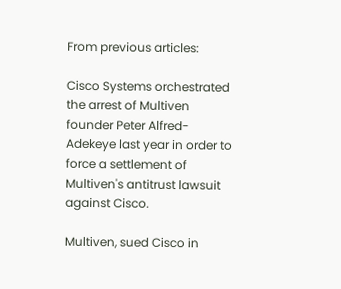From previous articles:

Cisco Systems orchestrated the arrest of Multiven founder Peter Alfred-Adekeye last year in order to force a settlement of Multiven's antitrust lawsuit against Cisco.

Multiven, sued Cisco in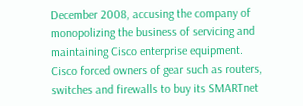December 2008, accusing the company of monopolizing the business of servicing and maintaining Cisco enterprise equipment. Cisco forced owners of gear such as routers, switches and firewalls to buy its SMARTnet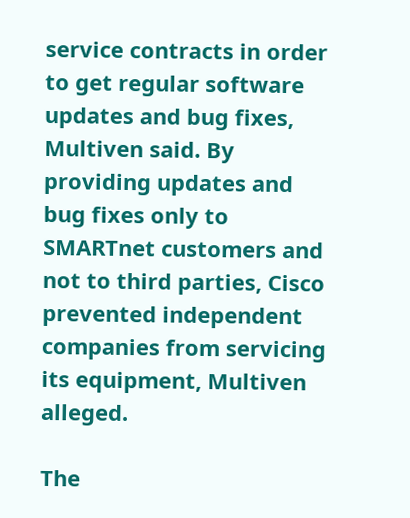service contracts in order to get regular software updates and bug fixes, Multiven said. By providing updates and bug fixes only to SMARTnet customers and not to third parties, Cisco prevented independent companies from servicing its equipment, Multiven alleged.

The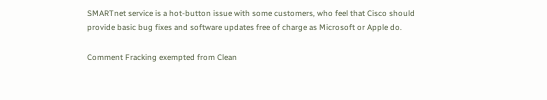SMARTnet service is a hot-button issue with some customers, who feel that Cisco should provide basic bug fixes and software updates free of charge as Microsoft or Apple do.

Comment Fracking exempted from Clean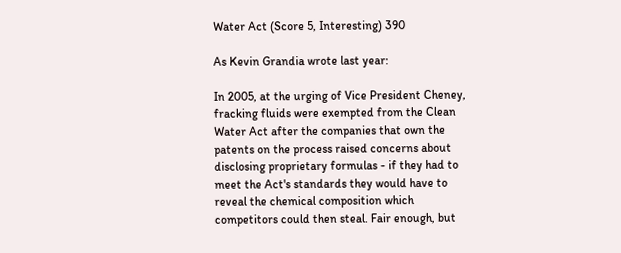Water Act (Score 5, Interesting) 390

As Kevin Grandia wrote last year:

In 2005, at the urging of Vice President Cheney, fracking fluids were exempted from the Clean Water Act after the companies that own the patents on the process raised concerns about disclosing proprietary formulas - if they had to meet the Act's standards they would have to reveal the chemical composition which competitors could then steal. Fair enough, but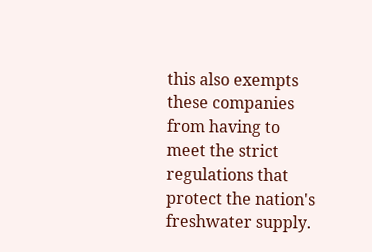this also exempts these companies from having to meet the strict regulations that protect the nation's freshwater supply.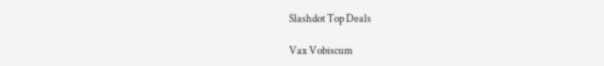Slashdot Top Deals

Vax Vobiscum